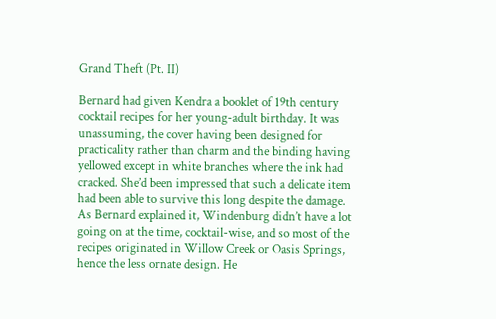Grand Theft (Pt. II)

Bernard had given Kendra a booklet of 19th century cocktail recipes for her young-adult birthday. It was unassuming, the cover having been designed for practicality rather than charm and the binding having yellowed except in white branches where the ink had cracked. She’d been impressed that such a delicate item had been able to survive this long despite the damage. As Bernard explained it, Windenburg didn’t have a lot going on at the time, cocktail-wise, and so most of the recipes originated in Willow Creek or Oasis Springs, hence the less ornate design. He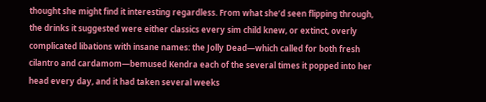thought she might find it interesting regardless. From what she’d seen flipping through, the drinks it suggested were either classics every sim child knew, or extinct, overly complicated libations with insane names: the Jolly Dead—which called for both fresh cilantro and cardamom—bemused Kendra each of the several times it popped into her head every day, and it had taken several weeks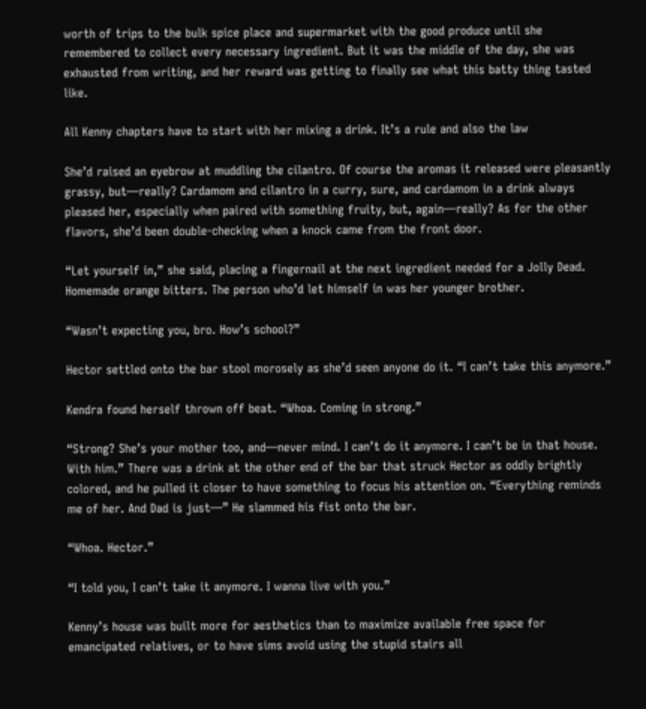worth of trips to the bulk spice place and supermarket with the good produce until she remembered to collect every necessary ingredient. But it was the middle of the day, she was exhausted from writing, and her reward was getting to finally see what this batty thing tasted like.

All Kenny chapters have to start with her mixing a drink. It’s a rule and also the law

She’d raised an eyebrow at muddling the cilantro. Of course the aromas it released were pleasantly grassy, but—really? Cardamom and cilantro in a curry, sure, and cardamom in a drink always pleased her, especially when paired with something fruity, but, again—really? As for the other flavors, she’d been double-checking when a knock came from the front door.

“Let yourself in,” she said, placing a fingernail at the next ingredient needed for a Jolly Dead. Homemade orange bitters. The person who’d let himself in was her younger brother.

“Wasn’t expecting you, bro. How’s school?”

Hector settled onto the bar stool morosely as she’d seen anyone do it. “I can’t take this anymore.”

Kendra found herself thrown off beat. “Whoa. Coming in strong.”

“Strong? She’s your mother too, and—never mind. I can’t do it anymore. I can’t be in that house. With him.” There was a drink at the other end of the bar that struck Hector as oddly brightly colored, and he pulled it closer to have something to focus his attention on. “Everything reminds me of her. And Dad is just—” He slammed his fist onto the bar.

“Whoa. Hector.”

“I told you, I can’t take it anymore. I wanna live with you.”

Kenny’s house was built more for aesthetics than to maximize available free space for emancipated relatives, or to have sims avoid using the stupid stairs all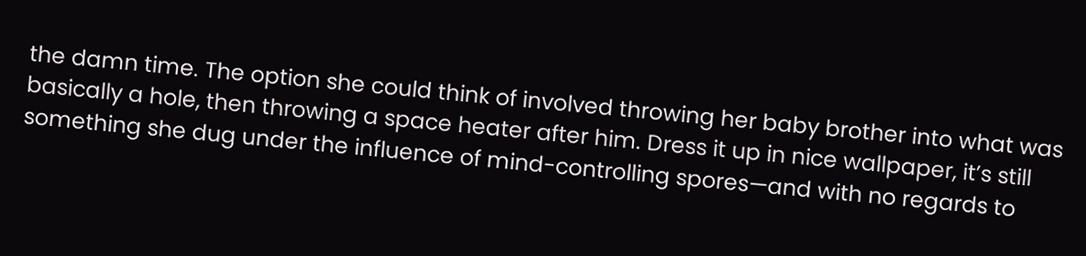the damn time. The option she could think of involved throwing her baby brother into what was basically a hole, then throwing a space heater after him. Dress it up in nice wallpaper, it’s still something she dug under the influence of mind-controlling spores—and with no regards to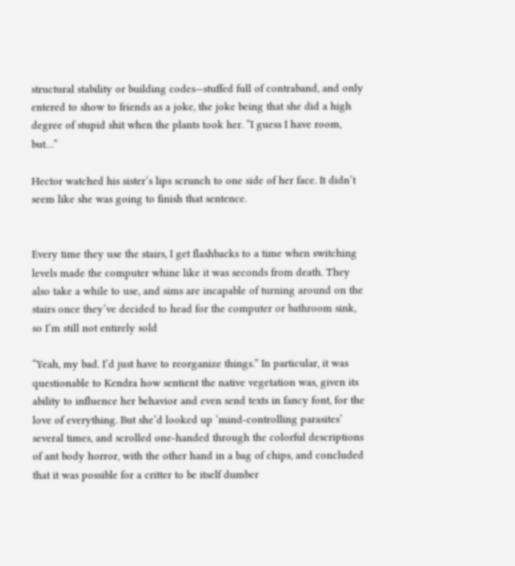structural stability or building codes—stuffed full of contraband, and only entered to show to friends as a joke, the joke being that she did a high degree of stupid shit when the plants took her. “I guess I have room, but…”

Hector watched his sister’s lips scrunch to one side of her face. It didn’t seem like she was going to finish that sentence.


Every time they use the stairs, I get flashbacks to a time when switching levels made the computer whine like it was seconds from death. They also take a while to use, and sims are incapable of turning around on the stairs once they’ve decided to head for the computer or bathroom sink, so I’m still not entirely sold

“Yeah, my bad. I’d just have to reorganize things.” In particular, it was questionable to Kendra how sentient the native vegetation was, given its ability to influence her behavior and even send texts in fancy font, for the love of everything. But she’d looked up ‘mind-controlling parasites’ several times, and scrolled one-handed through the colorful descriptions of ant body horror, with the other hand in a bag of chips, and concluded that it was possible for a critter to be itself dumber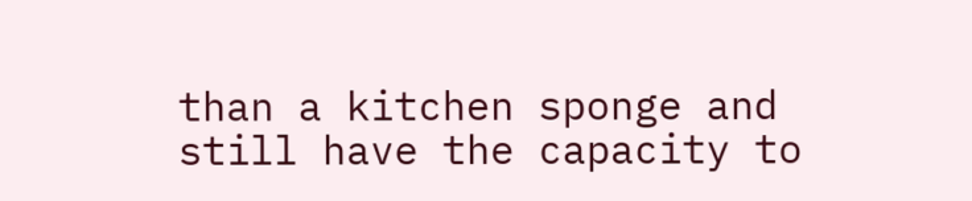than a kitchen sponge and still have the capacity to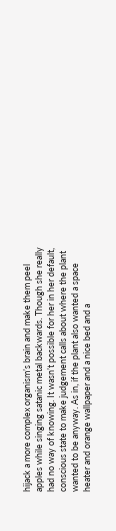hijack a more complex organism’s brain and make them peel apples while singing satanic metal backwards. Though she really had no way of knowing. It wasn’t possible for her in her default, conscious state to make judgement calls about where the plant wanted to be anyway. As in, if the plant also wanted a space heater and orange wallpaper and a nice bed and a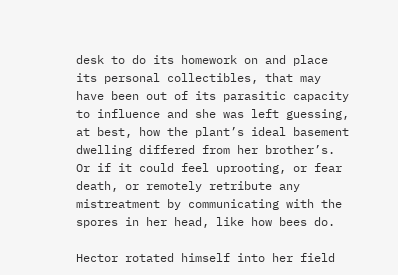desk to do its homework on and place its personal collectibles, that may have been out of its parasitic capacity to influence and she was left guessing, at best, how the plant’s ideal basement dwelling differed from her brother’s. Or if it could feel uprooting, or fear death, or remotely retribute any mistreatment by communicating with the spores in her head, like how bees do.

Hector rotated himself into her field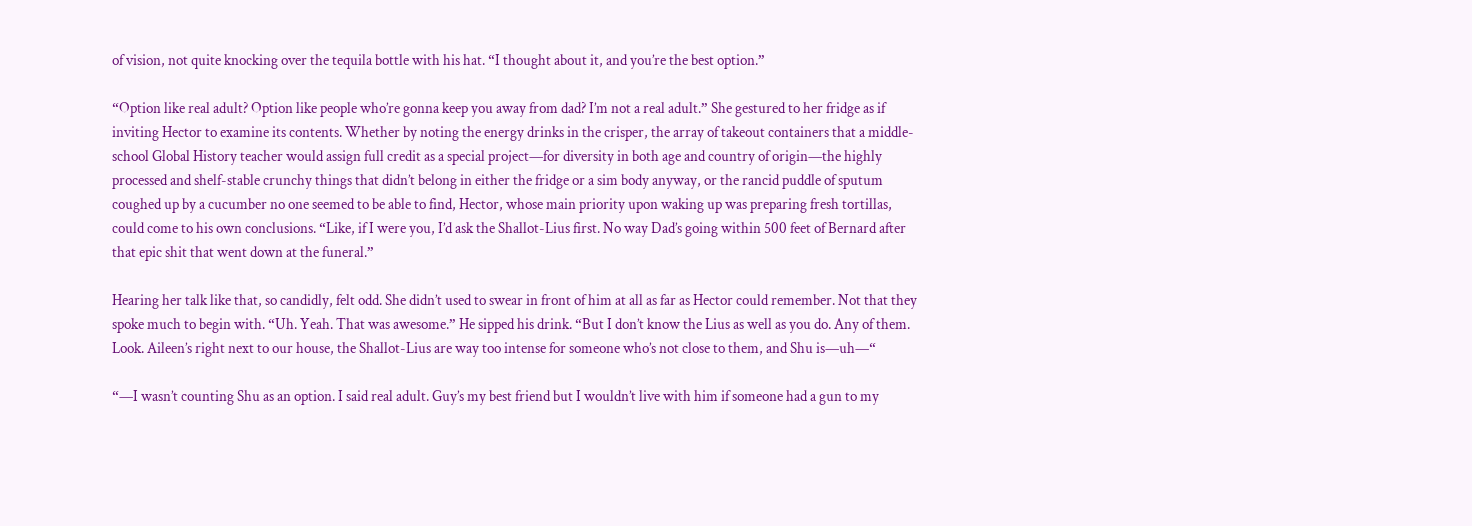of vision, not quite knocking over the tequila bottle with his hat. “I thought about it, and you’re the best option.”

“Option like real adult? Option like people who’re gonna keep you away from dad? I’m not a real adult.” She gestured to her fridge as if inviting Hector to examine its contents. Whether by noting the energy drinks in the crisper, the array of takeout containers that a middle-school Global History teacher would assign full credit as a special project—for diversity in both age and country of origin—the highly processed and shelf-stable crunchy things that didn’t belong in either the fridge or a sim body anyway, or the rancid puddle of sputum coughed up by a cucumber no one seemed to be able to find, Hector, whose main priority upon waking up was preparing fresh tortillas, could come to his own conclusions. “Like, if I were you, I’d ask the Shallot-Lius first. No way Dad’s going within 500 feet of Bernard after that epic shit that went down at the funeral.”

Hearing her talk like that, so candidly, felt odd. She didn’t used to swear in front of him at all as far as Hector could remember. Not that they spoke much to begin with. “Uh. Yeah. That was awesome.” He sipped his drink. “But I don’t know the Lius as well as you do. Any of them. Look. Aileen’s right next to our house, the Shallot-Lius are way too intense for someone who’s not close to them, and Shu is—uh—“

“—I wasn’t counting Shu as an option. I said real adult. Guy’s my best friend but I wouldn’t live with him if someone had a gun to my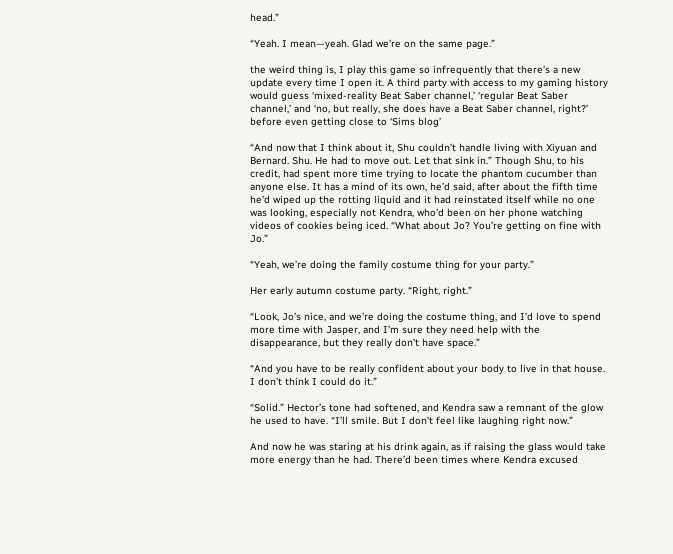head.”

“Yeah. I mean—yeah. Glad we’re on the same page.”

the weird thing is, I play this game so infrequently that there’s a new update every time I open it. A third party with access to my gaming history would guess ‘mixed-reality Beat Saber channel,’ ‘regular Beat Saber channel,’ and ‘no, but really, she does have a Beat Saber channel, right?’ before even getting close to ‘Sims blog’

“And now that I think about it, Shu couldn’t handle living with Xiyuan and Bernard. Shu. He had to move out. Let that sink in.” Though Shu, to his credit, had spent more time trying to locate the phantom cucumber than anyone else. It has a mind of its own, he’d said, after about the fifth time he’d wiped up the rotting liquid and it had reinstated itself while no one was looking, especially not Kendra, who’d been on her phone watching videos of cookies being iced. “What about Jo? You’re getting on fine with Jo.”

“Yeah, we’re doing the family costume thing for your party.”

Her early autumn costume party. “Right, right.”

“Look, Jo’s nice, and we’re doing the costume thing, and I’d love to spend more time with Jasper, and I’m sure they need help with the disappearance, but they really don’t have space.”

“And you have to be really confident about your body to live in that house. I don’t think I could do it.”

“Solid.” Hector’s tone had softened, and Kendra saw a remnant of the glow he used to have. “I’ll smile. But I don’t feel like laughing right now.”

And now he was staring at his drink again, as if raising the glass would take more energy than he had. There’d been times where Kendra excused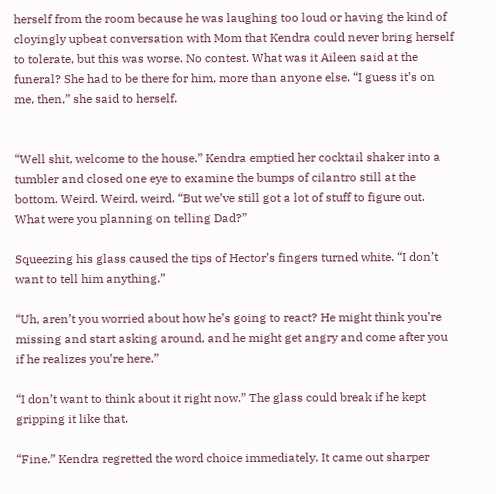herself from the room because he was laughing too loud or having the kind of cloyingly upbeat conversation with Mom that Kendra could never bring herself to tolerate, but this was worse. No contest. What was it Aileen said at the funeral? She had to be there for him, more than anyone else. “I guess it’s on me, then,” she said to herself.


“Well shit, welcome to the house.” Kendra emptied her cocktail shaker into a tumbler and closed one eye to examine the bumps of cilantro still at the bottom. Weird. Weird, weird. “But we’ve still got a lot of stuff to figure out. What were you planning on telling Dad?”

Squeezing his glass caused the tips of Hector’s fingers turned white. “I don’t want to tell him anything.”

“Uh, aren’t you worried about how he’s going to react? He might think you’re missing and start asking around, and he might get angry and come after you if he realizes you’re here.”

“I don’t want to think about it right now.” The glass could break if he kept gripping it like that.

“Fine.” Kendra regretted the word choice immediately. It came out sharper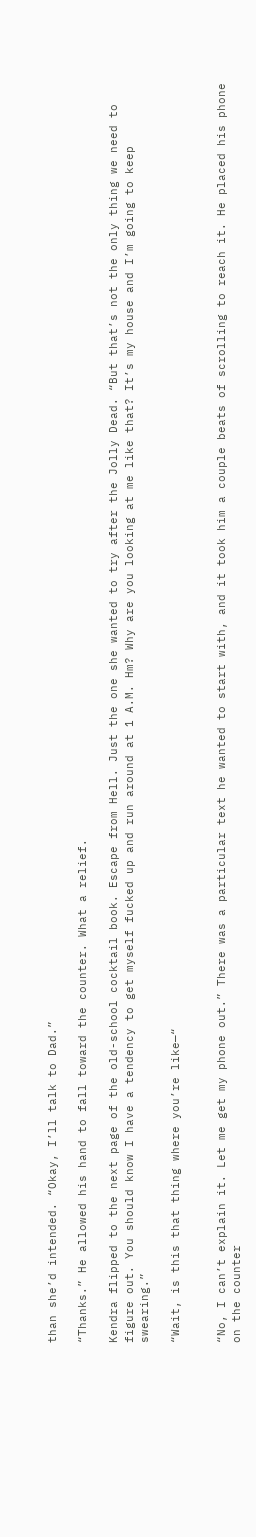than she’d intended. “Okay, I’ll talk to Dad.”

“Thanks.” He allowed his hand to fall toward the counter. What a relief.

Kendra flipped to the next page of the old-school cocktail book. Escape from Hell. Just the one she wanted to try after the Jolly Dead. “But that’s not the only thing we need to figure out. You should know I have a tendency to get myself fucked up and run around at 1 A.M. Hm? Why are you looking at me like that? It’s my house and I’m going to keep swearing.”

“Wait, is this that thing where you’re like—“


“No, I can’t explain it. Let me get my phone out.” There was a particular text he wanted to start with, and it took him a couple beats of scrolling to reach it. He placed his phone on the counter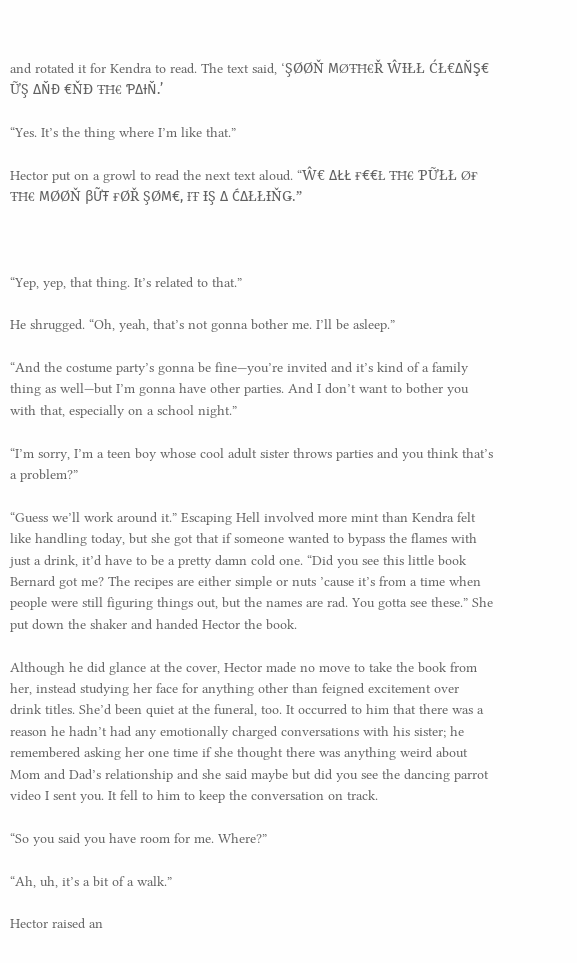and rotated it for Kendra to read. The text said, ‘ŞØØŇ ΜØŦĦ€Ř ŴƗŁŁ ĆŁ€ΔŇŞ€ ỮŞ ΔŇĐ €ŇĐ ŦĦ€ ƤΔƗŇ.’

“Yes. It’s the thing where I’m like that.”

Hector put on a growl to read the next text aloud. “Ŵ€ ΔŁŁ ₣€€Ł ŦĦ€ ƤỮŁŁ Ø₣ ŦĦ€ ΜØØŇ βỮŦ ₣ØŘ ŞØΜ€, ƗŦ ƗŞ Δ ĆΔŁŁƗŇǤ.”



“Yep, yep, that thing. It’s related to that.”

He shrugged. “Oh, yeah, that’s not gonna bother me. I’ll be asleep.”

“And the costume party’s gonna be fine—you’re invited and it’s kind of a family thing as well—but I’m gonna have other parties. And I don’t want to bother you with that, especially on a school night.”

“I’m sorry, I’m a teen boy whose cool adult sister throws parties and you think that’s a problem?”

“Guess we’ll work around it.” Escaping Hell involved more mint than Kendra felt like handling today, but she got that if someone wanted to bypass the flames with just a drink, it’d have to be a pretty damn cold one. “Did you see this little book Bernard got me? The recipes are either simple or nuts ’cause it’s from a time when people were still figuring things out, but the names are rad. You gotta see these.” She put down the shaker and handed Hector the book.

Although he did glance at the cover, Hector made no move to take the book from her, instead studying her face for anything other than feigned excitement over drink titles. She’d been quiet at the funeral, too. It occurred to him that there was a reason he hadn’t had any emotionally charged conversations with his sister; he remembered asking her one time if she thought there was anything weird about Mom and Dad’s relationship and she said maybe but did you see the dancing parrot video I sent you. It fell to him to keep the conversation on track.

“So you said you have room for me. Where?”

“Ah, uh, it’s a bit of a walk.”

Hector raised an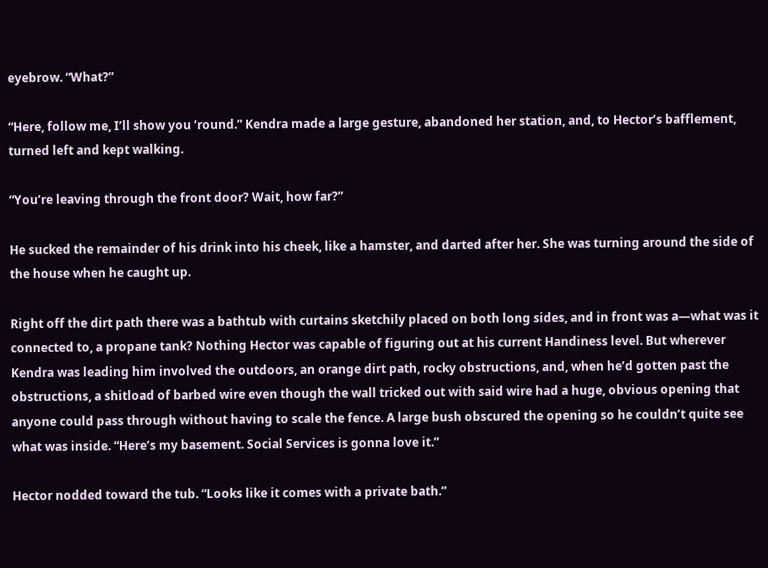eyebrow. “What?”

“Here, follow me, I’ll show you ’round.” Kendra made a large gesture, abandoned her station, and, to Hector’s bafflement, turned left and kept walking.

“You’re leaving through the front door? Wait, how far?”

He sucked the remainder of his drink into his cheek, like a hamster, and darted after her. She was turning around the side of the house when he caught up.

Right off the dirt path there was a bathtub with curtains sketchily placed on both long sides, and in front was a—what was it connected to, a propane tank? Nothing Hector was capable of figuring out at his current Handiness level. But wherever Kendra was leading him involved the outdoors, an orange dirt path, rocky obstructions, and, when he’d gotten past the obstructions, a shitload of barbed wire even though the wall tricked out with said wire had a huge, obvious opening that anyone could pass through without having to scale the fence. A large bush obscured the opening so he couldn’t quite see what was inside. “Here’s my basement. Social Services is gonna love it.”

Hector nodded toward the tub. “Looks like it comes with a private bath.”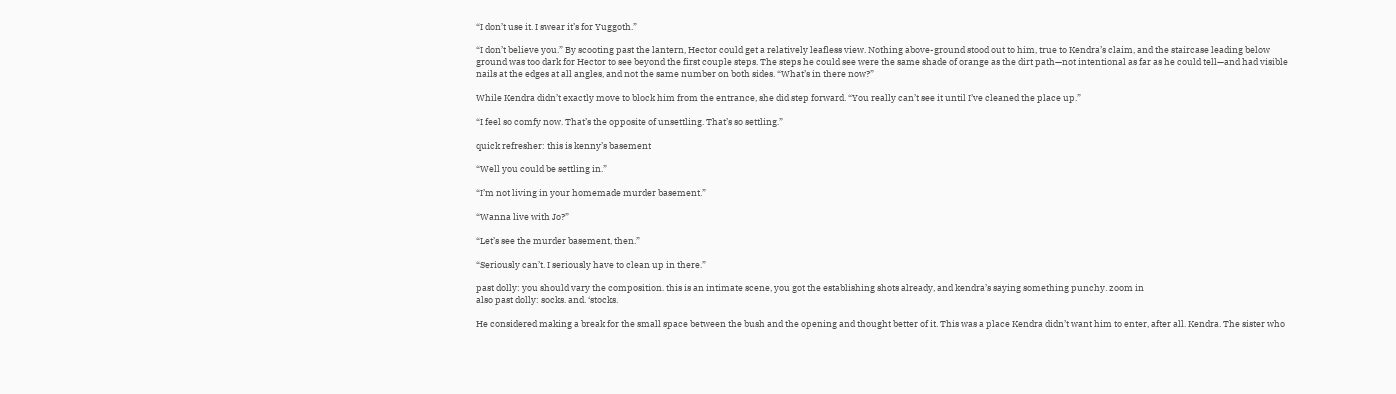“I don’t use it. I swear it’s for Yuggoth.”

“I don’t believe you.” By scooting past the lantern, Hector could get a relatively leafless view. Nothing above-ground stood out to him, true to Kendra’s claim, and the staircase leading below ground was too dark for Hector to see beyond the first couple steps. The steps he could see were the same shade of orange as the dirt path—not intentional as far as he could tell—and had visible nails at the edges at all angles, and not the same number on both sides. “What’s in there now?”

While Kendra didn’t exactly move to block him from the entrance, she did step forward. “You really can’t see it until I’ve cleaned the place up.”

“I feel so comfy now. That’s the opposite of unsettling. That’s so settling.”

quick refresher: this is kenny’s basement

“Well you could be settling in.”

“I’m not living in your homemade murder basement.”

“Wanna live with Jo?”

“Let’s see the murder basement, then.”

“Seriously can’t. I seriously have to clean up in there.”

past dolly: you should vary the composition. this is an intimate scene, you got the establishing shots already, and kendra’s saying something punchy. zoom in
also past dolly: socks. and. ‘stocks.

He considered making a break for the small space between the bush and the opening and thought better of it. This was a place Kendra didn’t want him to enter, after all. Kendra. The sister who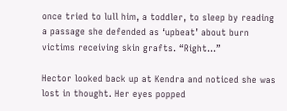once tried to lull him, a toddler, to sleep by reading a passage she defended as ‘upbeat’ about burn victims receiving skin grafts. “Right…”

Hector looked back up at Kendra and noticed she was lost in thought. Her eyes popped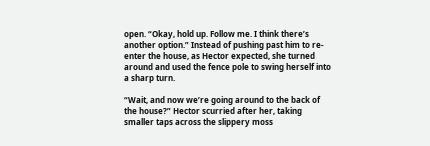open. “Okay, hold up. Follow me. I think there’s another option.” Instead of pushing past him to re-enter the house, as Hector expected, she turned around and used the fence pole to swing herself into a sharp turn.

“Wait, and now we’re going around to the back of the house?” Hector scurried after her, taking smaller taps across the slippery moss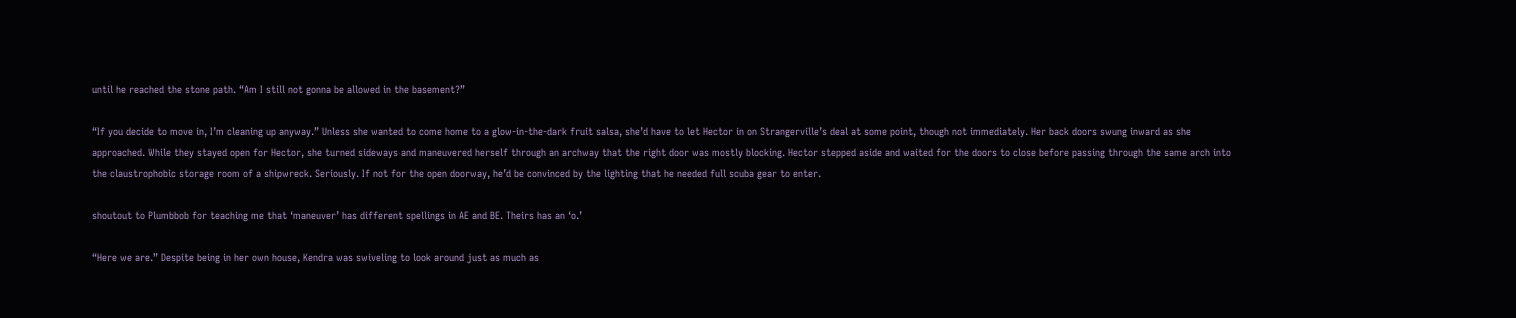until he reached the stone path. “Am I still not gonna be allowed in the basement?”

“If you decide to move in, I’m cleaning up anyway.” Unless she wanted to come home to a glow-in-the-dark fruit salsa, she’d have to let Hector in on Strangerville’s deal at some point, though not immediately. Her back doors swung inward as she approached. While they stayed open for Hector, she turned sideways and maneuvered herself through an archway that the right door was mostly blocking. Hector stepped aside and waited for the doors to close before passing through the same arch into the claustrophobic storage room of a shipwreck. Seriously. If not for the open doorway, he’d be convinced by the lighting that he needed full scuba gear to enter.

shoutout to Plumbbob for teaching me that ‘maneuver’ has different spellings in AE and BE. Theirs has an ‘o.’

“Here we are.” Despite being in her own house, Kendra was swiveling to look around just as much as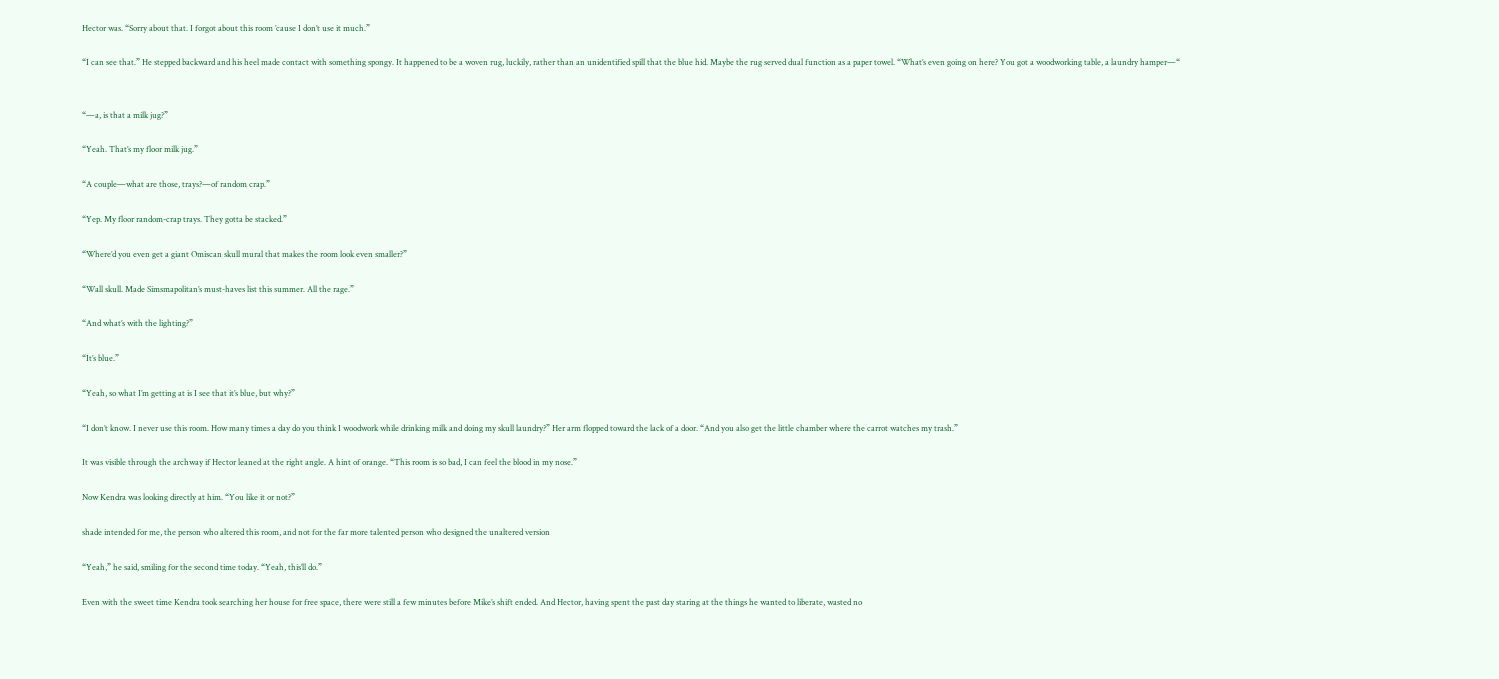Hector was. “Sorry about that. I forgot about this room ’cause I don’t use it much.”

“I can see that.” He stepped backward and his heel made contact with something spongy. It happened to be a woven rug, luckily, rather than an unidentified spill that the blue hid. Maybe the rug served dual function as a paper towel. “What’s even going on here? You got a woodworking table, a laundry hamper—“


“—a, is that a milk jug?”

“Yeah. That’s my floor milk jug.”

“A couple—what are those, trays?—of random crap.”

“Yep. My floor random-crap trays. They gotta be stacked.”

“Where’d you even get a giant Omiscan skull mural that makes the room look even smaller?”

“Wall skull. Made Simsmapolitan’s must-haves list this summer. All the rage.”

“And what’s with the lighting?”

“It’s blue.”

“Yeah, so what I’m getting at is I see that it’s blue, but why?”

“I don’t know. I never use this room. How many times a day do you think I woodwork while drinking milk and doing my skull laundry?” Her arm flopped toward the lack of a door. “And you also get the little chamber where the carrot watches my trash.”

It was visible through the archway if Hector leaned at the right angle. A hint of orange. “This room is so bad, I can feel the blood in my nose.”

Now Kendra was looking directly at him. “You like it or not?”

shade intended for me, the person who altered this room, and not for the far more talented person who designed the unaltered version

“Yeah,” he said, smiling for the second time today. “Yeah, this’ll do.”

Even with the sweet time Kendra took searching her house for free space, there were still a few minutes before Mike’s shift ended. And Hector, having spent the past day staring at the things he wanted to liberate, wasted no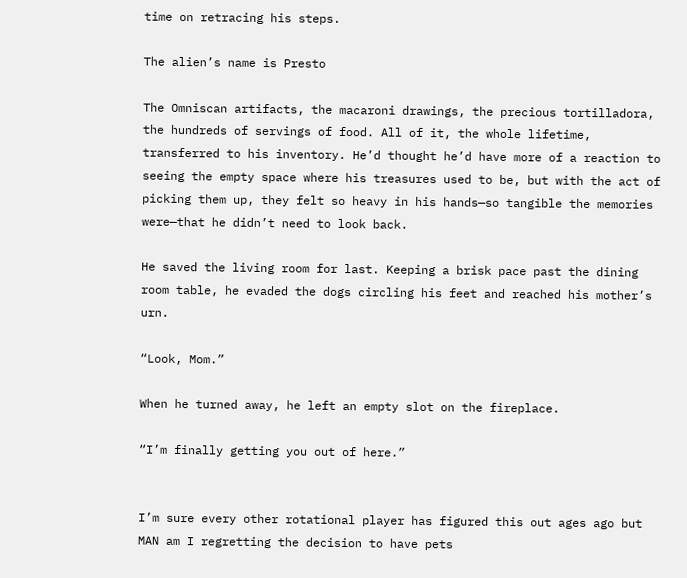time on retracing his steps.

The alien’s name is Presto

The Omniscan artifacts, the macaroni drawings, the precious tortilladora, the hundreds of servings of food. All of it, the whole lifetime, transferred to his inventory. He’d thought he’d have more of a reaction to seeing the empty space where his treasures used to be, but with the act of picking them up, they felt so heavy in his hands—so tangible the memories were—that he didn’t need to look back.

He saved the living room for last. Keeping a brisk pace past the dining room table, he evaded the dogs circling his feet and reached his mother’s urn.

“Look, Mom.”

When he turned away, he left an empty slot on the fireplace.

“I’m finally getting you out of here.”


I’m sure every other rotational player has figured this out ages ago but MAN am I regretting the decision to have pets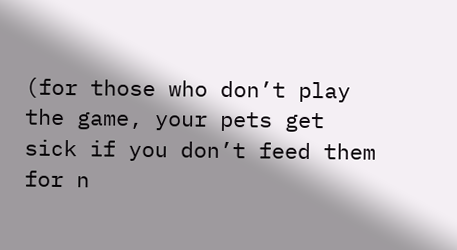(for those who don’t play the game, your pets get sick if you don’t feed them for n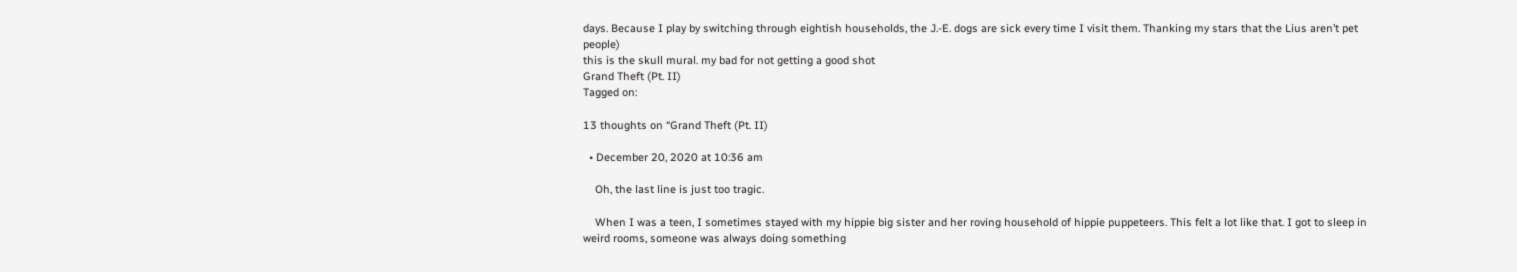days. Because I play by switching through eightish households, the J.-E. dogs are sick every time I visit them. Thanking my stars that the Lius aren’t pet people)
this is the skull mural. my bad for not getting a good shot
Grand Theft (Pt. II)
Tagged on:

13 thoughts on “Grand Theft (Pt. II)

  • December 20, 2020 at 10:36 am

    Oh, the last line is just too tragic.

    When I was a teen, I sometimes stayed with my hippie big sister and her roving household of hippie puppeteers. This felt a lot like that. I got to sleep in weird rooms, someone was always doing something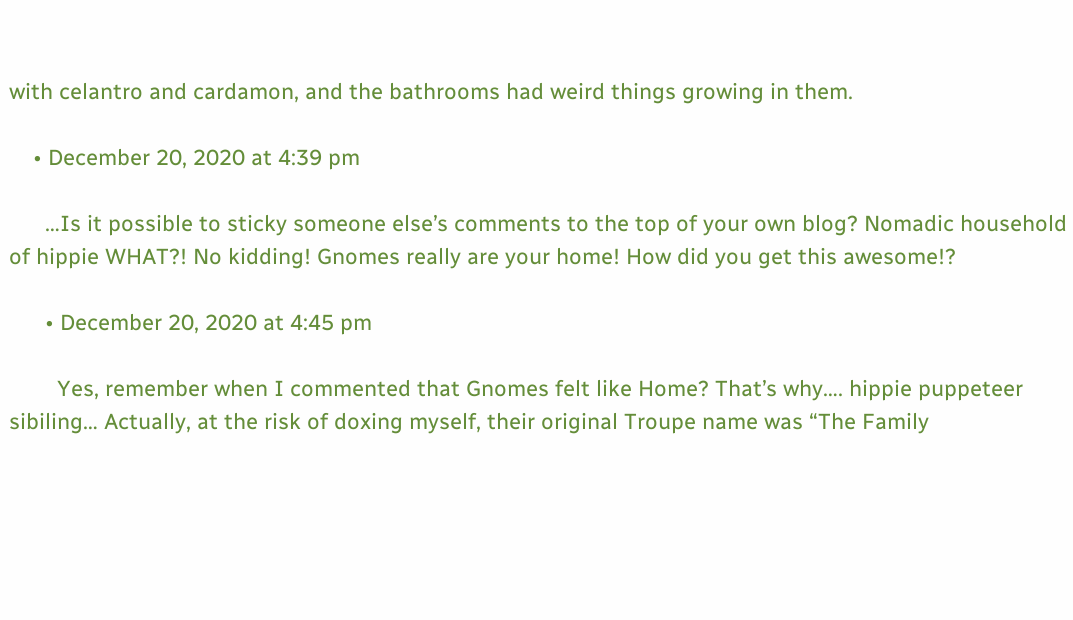with celantro and cardamon, and the bathrooms had weird things growing in them.

    • December 20, 2020 at 4:39 pm

      …Is it possible to sticky someone else’s comments to the top of your own blog? Nomadic household of hippie WHAT?! No kidding! Gnomes really are your home! How did you get this awesome!?

      • December 20, 2020 at 4:45 pm

        Yes, remember when I commented that Gnomes felt like Home? That’s why…. hippie puppeteer sibiling… Actually, at the risk of doxing myself, their original Troupe name was “The Family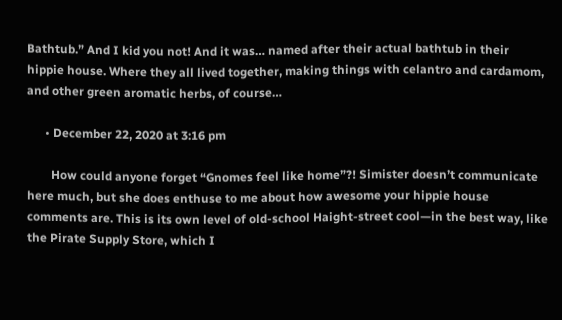Bathtub.” And I kid you not! And it was… named after their actual bathtub in their hippie house. Where they all lived together, making things with celantro and cardamom, and other green aromatic herbs, of course…

      • December 22, 2020 at 3:16 pm

        How could anyone forget “Gnomes feel like home”?! Simister doesn’t communicate here much, but she does enthuse to me about how awesome your hippie house comments are. This is its own level of old-school Haight-street cool—in the best way, like the Pirate Supply Store, which I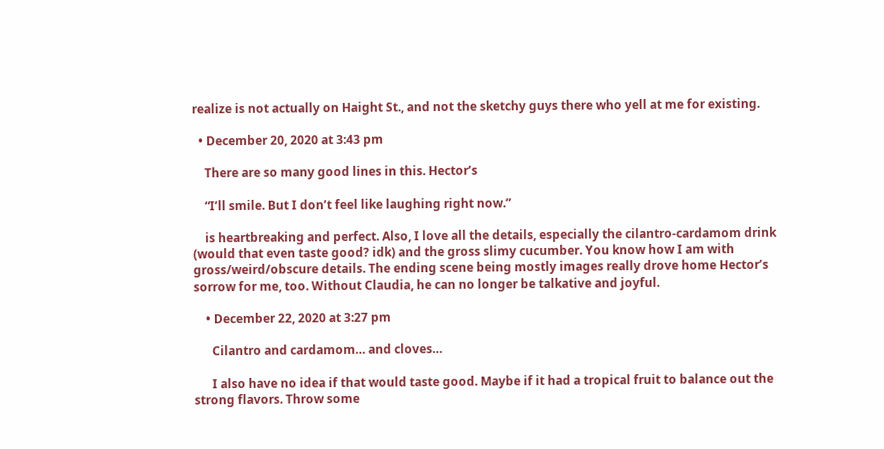realize is not actually on Haight St., and not the sketchy guys there who yell at me for existing.

  • December 20, 2020 at 3:43 pm

    There are so many good lines in this. Hector’s

    “I’ll smile. But I don’t feel like laughing right now.”

    is heartbreaking and perfect. Also, I love all the details, especially the cilantro-cardamom drink (would that even taste good? idk) and the gross slimy cucumber. You know how I am with gross/weird/obscure details. The ending scene being mostly images really drove home Hector’s sorrow for me, too. Without Claudia, he can no longer be talkative and joyful.

    • December 22, 2020 at 3:27 pm

      Cilantro and cardamom… and cloves…

      I also have no idea if that would taste good. Maybe if it had a tropical fruit to balance out the strong flavors. Throw some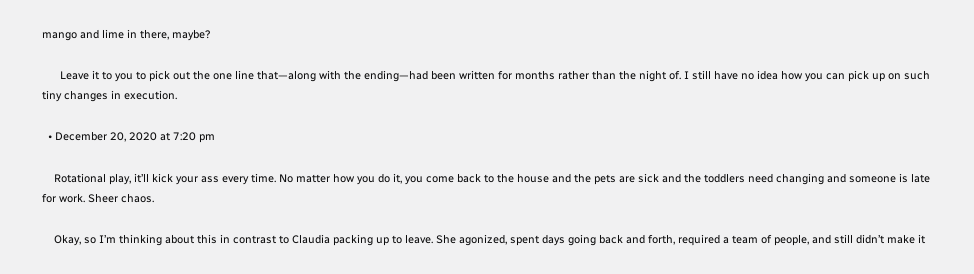mango and lime in there, maybe?

      Leave it to you to pick out the one line that—along with the ending—had been written for months rather than the night of. I still have no idea how you can pick up on such tiny changes in execution.

  • December 20, 2020 at 7:20 pm

    Rotational play, it’ll kick your ass every time. No matter how you do it, you come back to the house and the pets are sick and the toddlers need changing and someone is late for work. Sheer chaos.

    Okay, so I’m thinking about this in contrast to Claudia packing up to leave. She agonized, spent days going back and forth, required a team of people, and still didn’t make it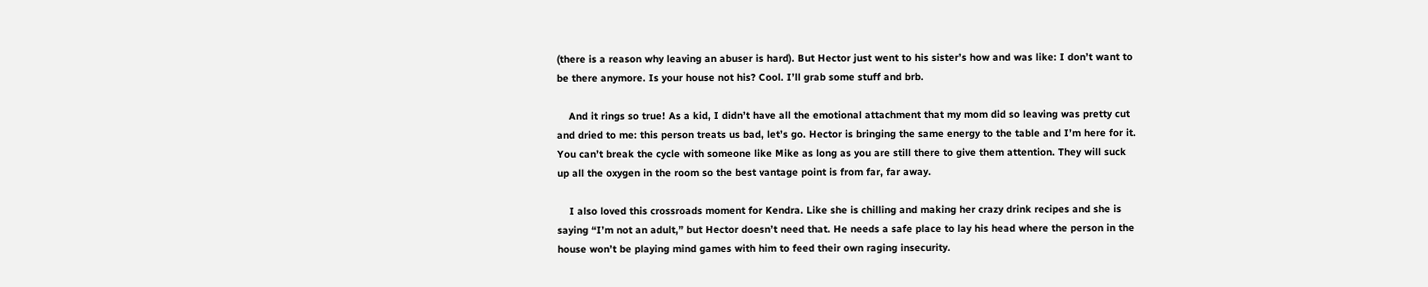(there is a reason why leaving an abuser is hard). But Hector just went to his sister’s how and was like: I don’t want to be there anymore. Is your house not his? Cool. I’ll grab some stuff and brb.

    And it rings so true! As a kid, I didn’t have all the emotional attachment that my mom did so leaving was pretty cut and dried to me: this person treats us bad, let’s go. Hector is bringing the same energy to the table and I’m here for it. You can’t break the cycle with someone like Mike as long as you are still there to give them attention. They will suck up all the oxygen in the room so the best vantage point is from far, far away.

    I also loved this crossroads moment for Kendra. Like she is chilling and making her crazy drink recipes and she is saying “I’m not an adult,” but Hector doesn’t need that. He needs a safe place to lay his head where the person in the house won’t be playing mind games with him to feed their own raging insecurity.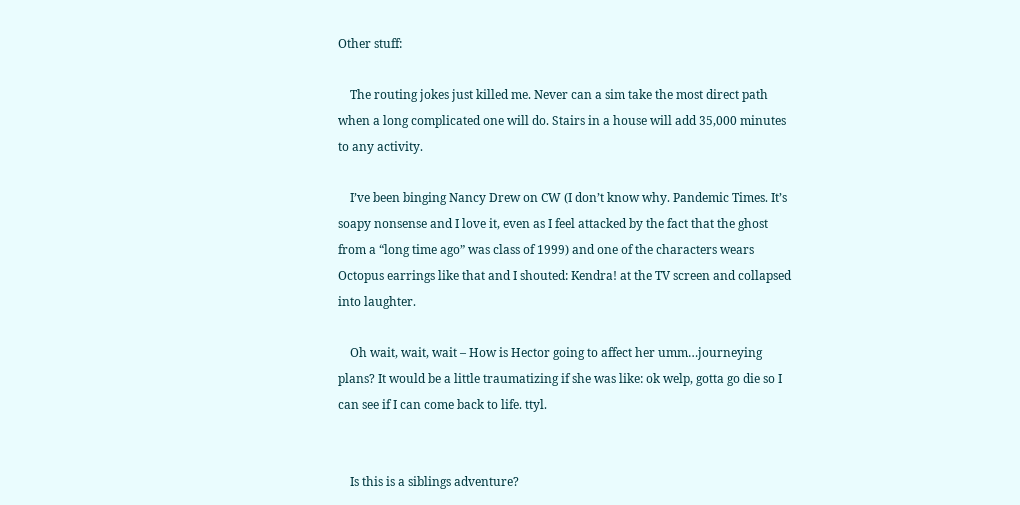Other stuff:

    The routing jokes just killed me. Never can a sim take the most direct path when a long complicated one will do. Stairs in a house will add 35,000 minutes to any activity.

    I’ve been binging Nancy Drew on CW (I don’t know why. Pandemic Times. It’s soapy nonsense and I love it, even as I feel attacked by the fact that the ghost from a “long time ago” was class of 1999) and one of the characters wears Octopus earrings like that and I shouted: Kendra! at the TV screen and collapsed into laughter.

    Oh wait, wait, wait – How is Hector going to affect her umm…journeying plans? It would be a little traumatizing if she was like: ok welp, gotta go die so I can see if I can come back to life. ttyl.


    Is this is a siblings adventure?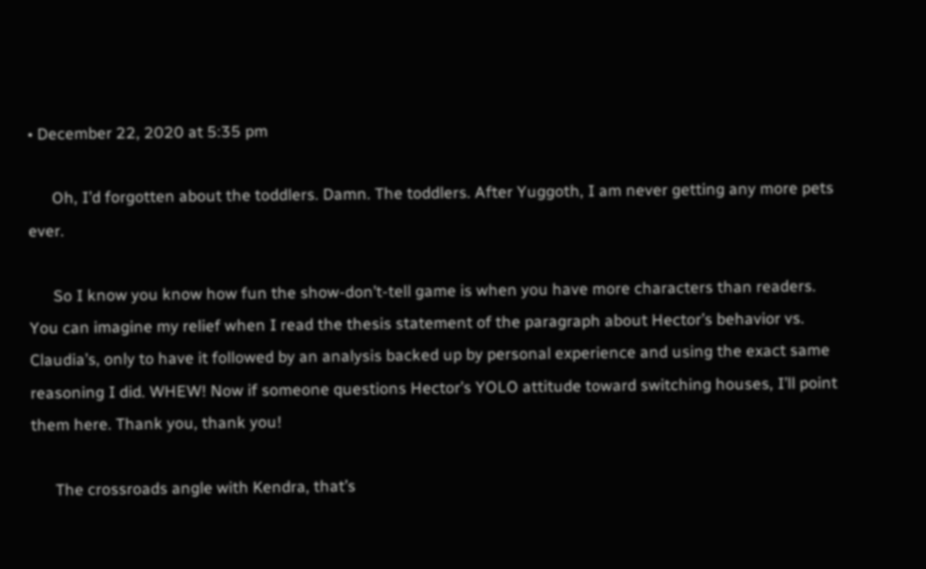• December 22, 2020 at 5:35 pm

      Oh, I’d forgotten about the toddlers. Damn. The toddlers. After Yuggoth, I am never getting any more pets ever.

      So I know you know how fun the show-don’t-tell game is when you have more characters than readers. You can imagine my relief when I read the thesis statement of the paragraph about Hector’s behavior vs. Claudia’s, only to have it followed by an analysis backed up by personal experience and using the exact same reasoning I did. WHEW! Now if someone questions Hector’s YOLO attitude toward switching houses, I’ll point them here. Thank you, thank you!

      The crossroads angle with Kendra, that’s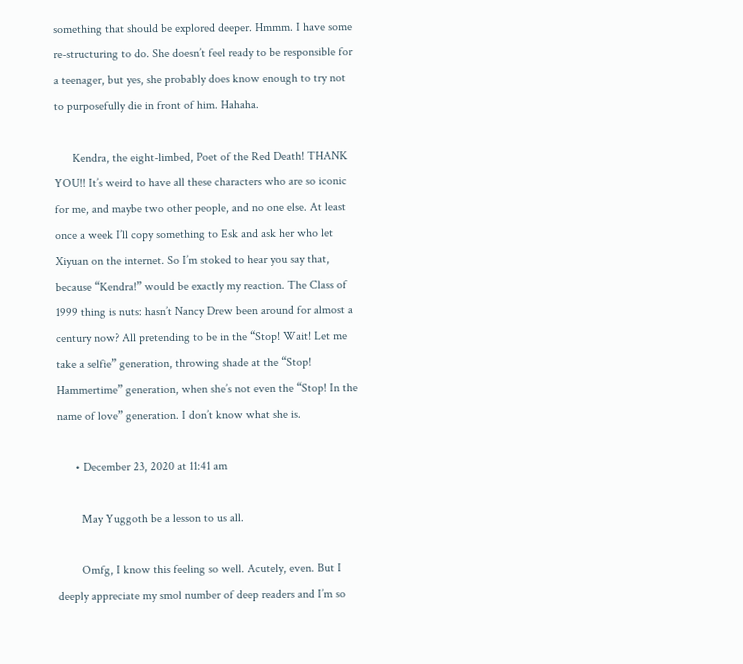something that should be explored deeper. Hmmm. I have some re-structuring to do. She doesn’t feel ready to be responsible for a teenager, but yes, she probably does know enough to try not to purposefully die in front of him. Hahaha.

      Kendra, the eight-limbed, Poet of the Red Death! THANK YOU!! It’s weird to have all these characters who are so iconic for me, and maybe two other people, and no one else. At least once a week I’ll copy something to Esk and ask her who let Xiyuan on the internet. So I’m stoked to hear you say that, because “Kendra!” would be exactly my reaction. The Class of 1999 thing is nuts: hasn’t Nancy Drew been around for almost a century now? All pretending to be in the “Stop! Wait! Let me take a selfie” generation, throwing shade at the “Stop! Hammertime” generation, when she’s not even the “Stop! In the name of love” generation. I don’t know what she is.

      • December 23, 2020 at 11:41 am

        May Yuggoth be a lesson to us all.

        Omfg, I know this feeling so well. Acutely, even. But I deeply appreciate my smol number of deep readers and I’m so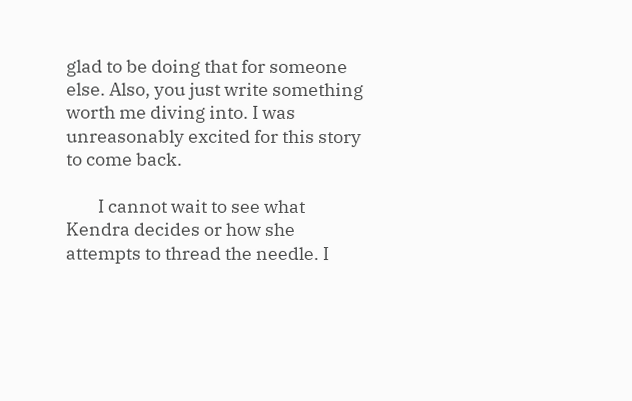glad to be doing that for someone else. Also, you just write something worth me diving into. I was unreasonably excited for this story to come back.

        I cannot wait to see what Kendra decides or how she attempts to thread the needle. I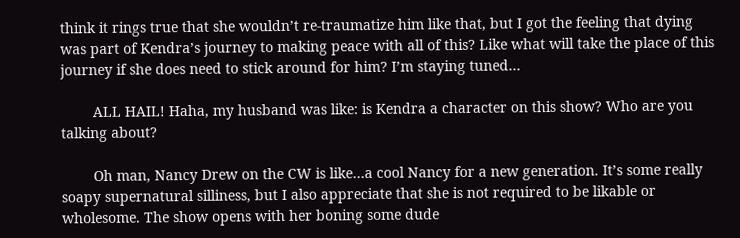think it rings true that she wouldn’t re-traumatize him like that, but I got the feeling that dying was part of Kendra’s journey to making peace with all of this? Like what will take the place of this journey if she does need to stick around for him? I’m staying tuned…

        ALL HAIL! Haha, my husband was like: is Kendra a character on this show? Who are you talking about?

        Oh man, Nancy Drew on the CW is like…a cool Nancy for a new generation. It’s some really soapy supernatural silliness, but I also appreciate that she is not required to be likable or wholesome. The show opens with her boning some dude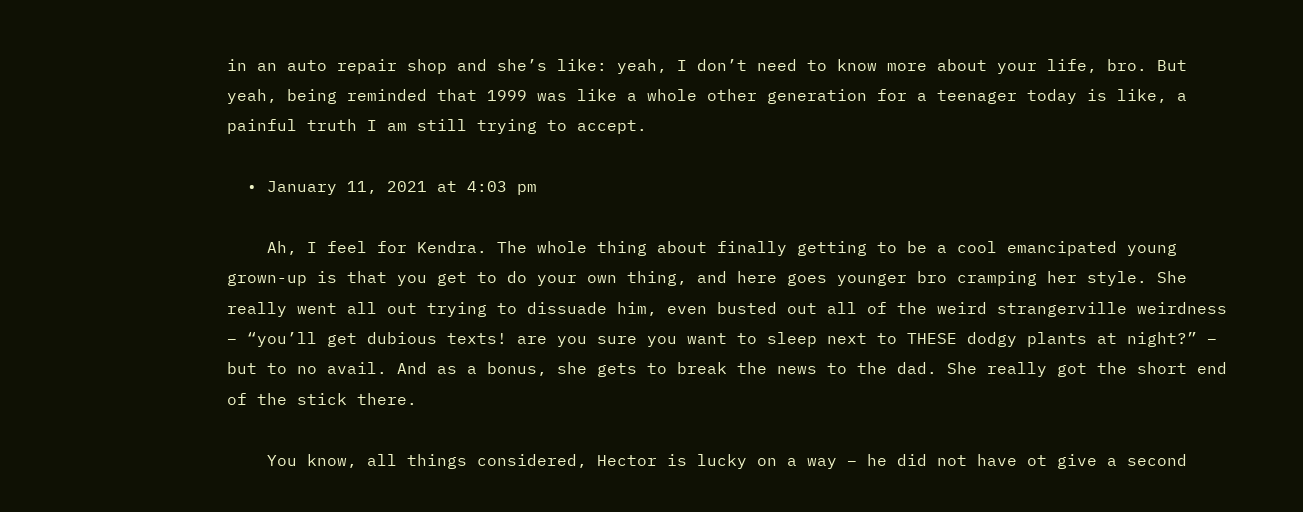in an auto repair shop and she’s like: yeah, I don’t need to know more about your life, bro. But yeah, being reminded that 1999 was like a whole other generation for a teenager today is like, a painful truth I am still trying to accept.

  • January 11, 2021 at 4:03 pm

    Ah, I feel for Kendra. The whole thing about finally getting to be a cool emancipated young grown-up is that you get to do your own thing, and here goes younger bro cramping her style. She really went all out trying to dissuade him, even busted out all of the weird strangerville weirdness – “you’ll get dubious texts! are you sure you want to sleep next to THESE dodgy plants at night?” – but to no avail. And as a bonus, she gets to break the news to the dad. She really got the short end of the stick there.

    You know, all things considered, Hector is lucky on a way – he did not have ot give a second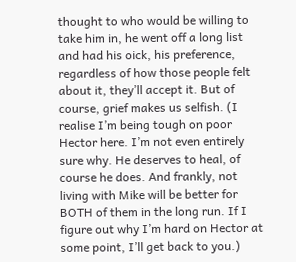thought to who would be willing to take him in, he went off a long list and had his oick, his preference, regardless of how those people felt about it, they’ll accept it. But of course, grief makes us selfish. (I realise I’m being tough on poor Hector here. I’m not even entirely sure why. He deserves to heal, of course he does. And frankly, not living with Mike will be better for BOTH of them in the long run. If I figure out why I’m hard on Hector at some point, I’ll get back to you.)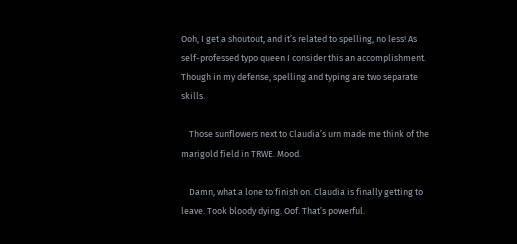Ooh, I get a shoutout, and it’s related to spelling, no less! As self-professed typo queen I consider this an accomplishment. Though in my defense, spelling and typing are two separate skills.

    Those sunflowers next to Claudia’s urn made me think of the marigold field in TRWE. Mood.

    Damn, what a lone to finish on. Claudia is finally getting to leave. Took bloody dying. Oof. That’s powerful.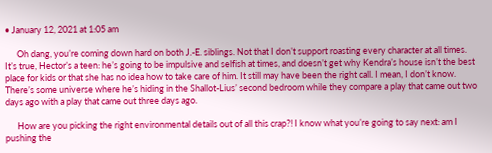• January 12, 2021 at 1:05 am

      Oh dang, you’re coming down hard on both J.-E. siblings. Not that I don’t support roasting every character at all times. It’s true, Hector’s a teen: he’s going to be impulsive and selfish at times, and doesn’t get why Kendra’s house isn’t the best place for kids or that she has no idea how to take care of him. It still may have been the right call. I mean, I don’t know. There’s some universe where he’s hiding in the Shallot-Lius’ second bedroom while they compare a play that came out two days ago with a play that came out three days ago.

      How are you picking the right environmental details out of all this crap?! I know what you’re going to say next: am I pushing the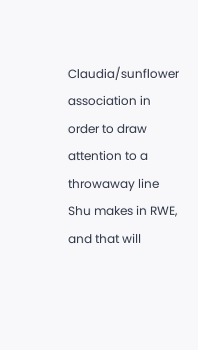Claudia/sunflower association in order to draw attention to a throwaway line Shu makes in RWE, and that will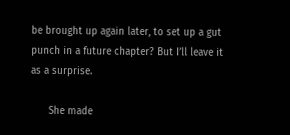be brought up again later, to set up a gut punch in a future chapter? But I’ll leave it as a surprise.

      She made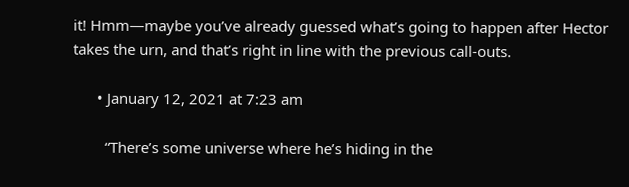it! Hmm—maybe you’ve already guessed what’s going to happen after Hector takes the urn, and that’s right in line with the previous call-outs.

      • January 12, 2021 at 7:23 am

        “There’s some universe where he’s hiding in the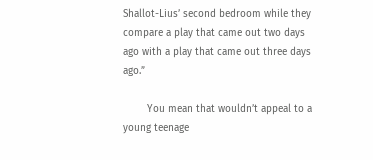Shallot-Lius’ second bedroom while they compare a play that came out two days ago with a play that came out three days ago.”

        You mean that wouldn’t appeal to a young teenage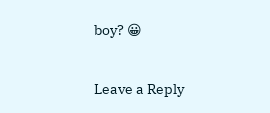boy? 😀

Leave a Reply